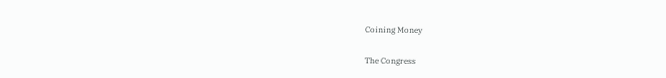Coining Money

The Congress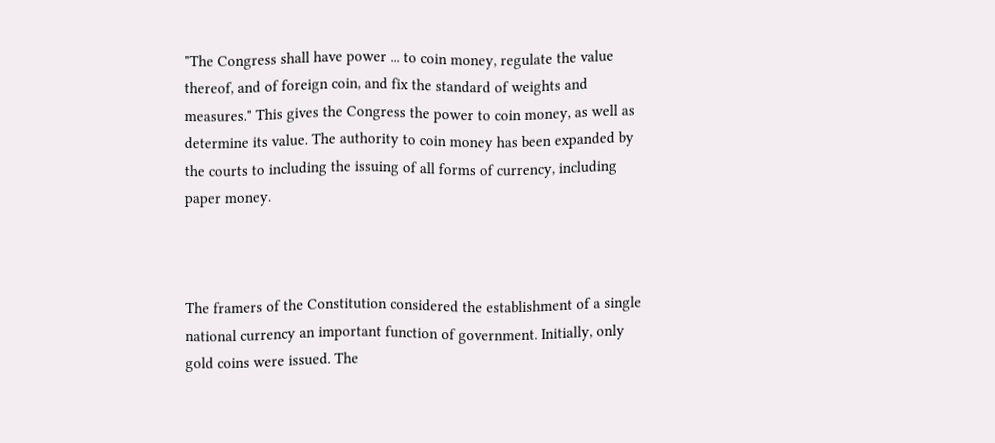"The Congress shall have power ... to coin money, regulate the value thereof, and of foreign coin, and fix the standard of weights and measures." This gives the Congress the power to coin money, as well as determine its value. The authority to coin money has been expanded by the courts to including the issuing of all forms of currency, including paper money.



The framers of the Constitution considered the establishment of a single national currency an important function of government. Initially, only gold coins were issued. The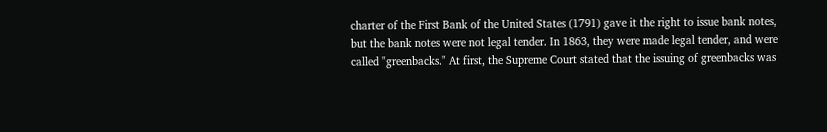charter of the First Bank of the United States (1791) gave it the right to issue bank notes, but the bank notes were not legal tender. In 1863, they were made legal tender, and were called "greenbacks." At first, the Supreme Court stated that the issuing of greenbacks was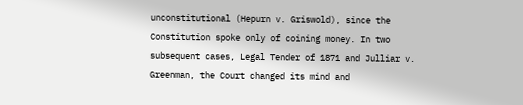unconstitutional (Hepurn v. Griswold), since the Constitution spoke only of coining money. In two subsequent cases, Legal Tender of 1871 and Julliar v. Greenman, the Court changed its mind and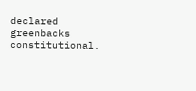declared greenbacks constitutional.